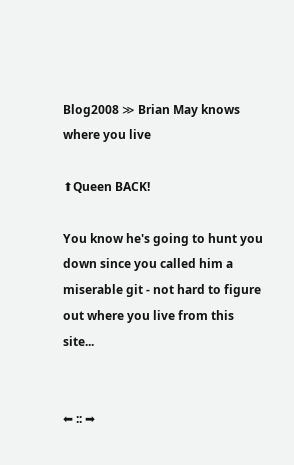Blog2008 ≫ Brian May knows where you live

⬆Queen BACK!

You know he's going to hunt you down since you called him a miserable git - not hard to figure out where you live from this site...


⬅ :: ➡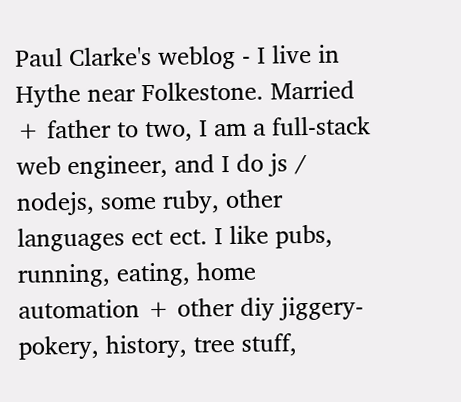Paul Clarke's weblog - I live in Hythe near Folkestone. Married + father to two, I am a full-stack web engineer, and I do js / nodejs, some ruby, other languages ect ect. I like pubs, running, eating, home automation + other diy jiggery-pokery, history, tree stuff,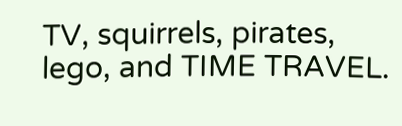TV, squirrels, pirates, lego, and TIME TRAVEL.